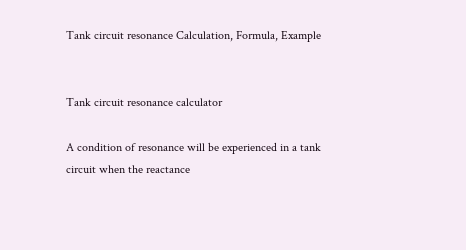Tank circuit resonance Calculation, Formula, Example


Tank circuit resonance calculator

A condition of resonance will be experienced in a tank circuit when the reactance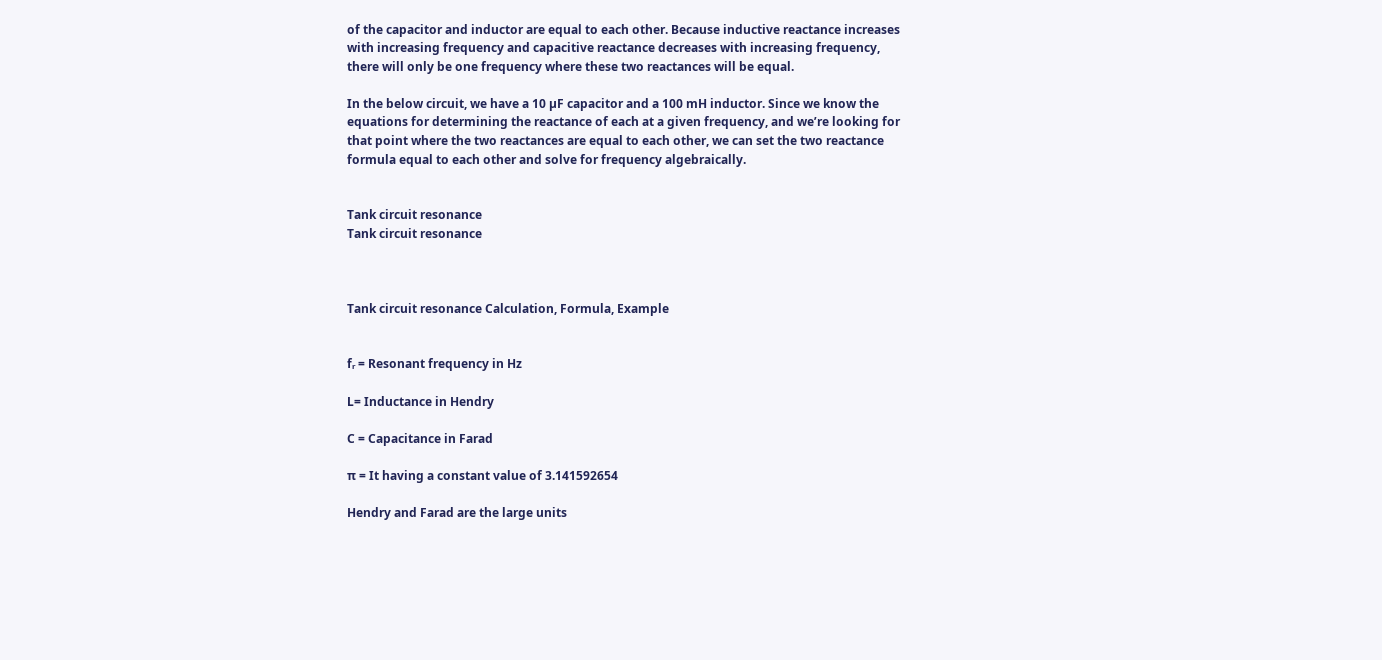of the capacitor and inductor are equal to each other. Because inductive reactance increases with increasing frequency and capacitive reactance decreases with increasing frequency, there will only be one frequency where these two reactances will be equal.

In the below circuit, we have a 10 µF capacitor and a 100 mH inductor. Since we know the equations for determining the reactance of each at a given frequency, and we’re looking for that point where the two reactances are equal to each other, we can set the two reactance formula equal to each other and solve for frequency algebraically.


Tank circuit resonance
Tank circuit resonance



Tank circuit resonance Calculation, Formula, Example


fᵣ = Resonant frequency in Hz

L= Inductance in Hendry

C = Capacitance in Farad

π = It having a constant value of 3.141592654

Hendry and Farad are the large units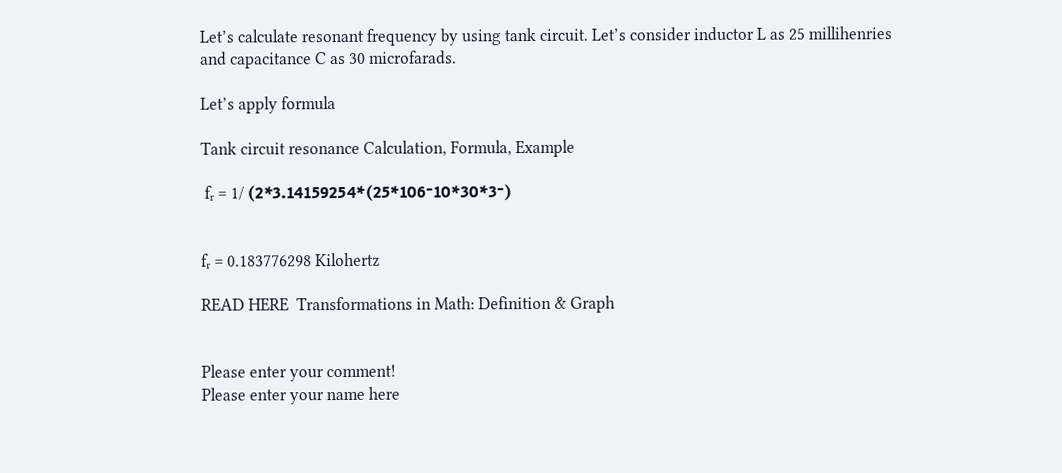Let’s calculate resonant frequency by using tank circuit. Let’s consider inductor L as 25 millihenries and capacitance C as 30 microfarads.

Let’s apply formula

Tank circuit resonance Calculation, Formula, Example

 fᵣ = 1/ (2*3.14159254*(25*10־3*30*10־6)


fᵣ = 0.183776298 Kilohertz

READ HERE  Transformations in Math: Definition & Graph


Please enter your comment!
Please enter your name here